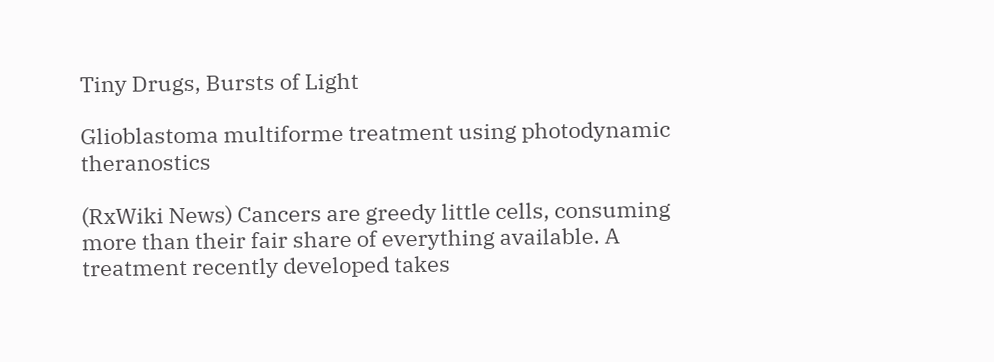Tiny Drugs, Bursts of Light

Glioblastoma multiforme treatment using photodynamic theranostics

(RxWiki News) Cancers are greedy little cells, consuming more than their fair share of everything available. A treatment recently developed takes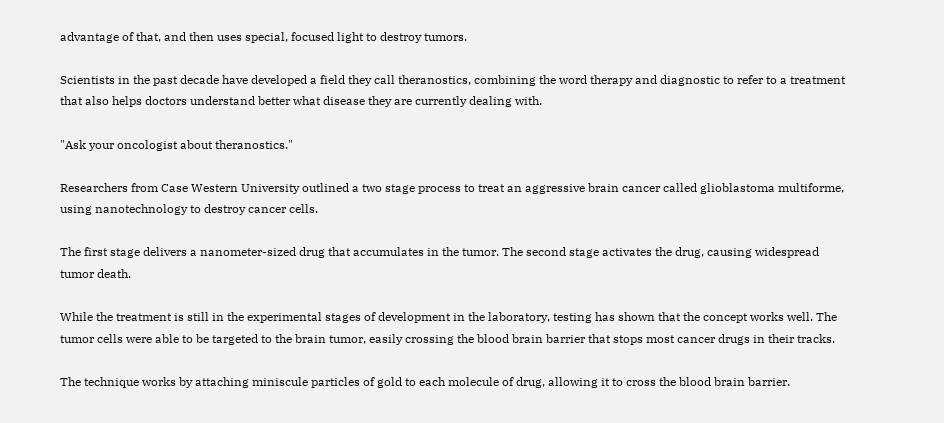advantage of that, and then uses special, focused light to destroy tumors.

Scientists in the past decade have developed a field they call theranostics, combining the word therapy and diagnostic to refer to a treatment that also helps doctors understand better what disease they are currently dealing with.

"Ask your oncologist about theranostics."

Researchers from Case Western University outlined a two stage process to treat an aggressive brain cancer called glioblastoma multiforme, using nanotechnology to destroy cancer cells.

The first stage delivers a nanometer-sized drug that accumulates in the tumor. The second stage activates the drug, causing widespread tumor death.

While the treatment is still in the experimental stages of development in the laboratory, testing has shown that the concept works well. The tumor cells were able to be targeted to the brain tumor, easily crossing the blood brain barrier that stops most cancer drugs in their tracks.

The technique works by attaching miniscule particles of gold to each molecule of drug, allowing it to cross the blood brain barrier.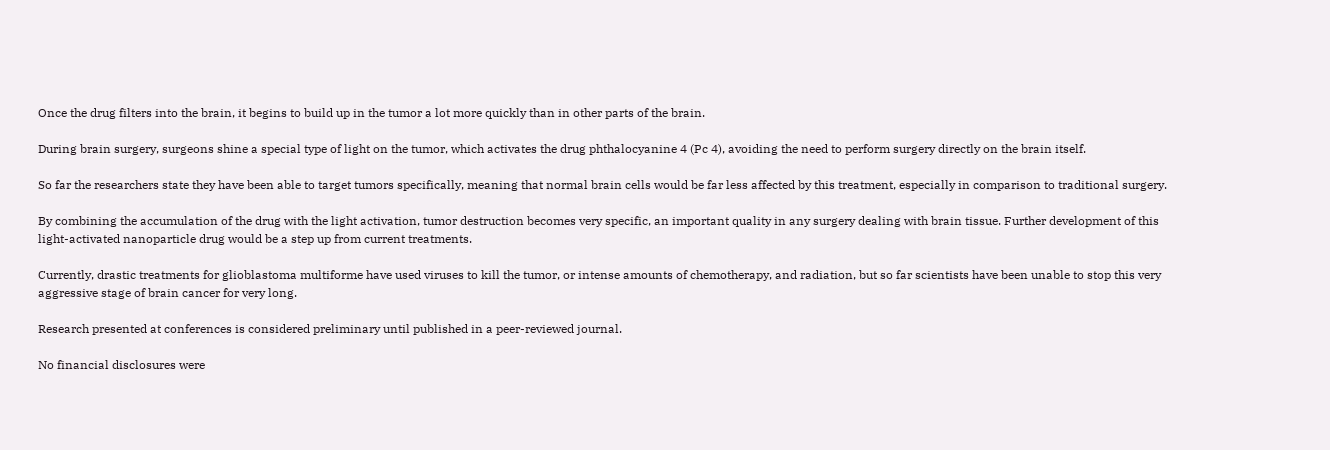Once the drug filters into the brain, it begins to build up in the tumor a lot more quickly than in other parts of the brain.

During brain surgery, surgeons shine a special type of light on the tumor, which activates the drug phthalocyanine 4 (Pc 4), avoiding the need to perform surgery directly on the brain itself.

So far the researchers state they have been able to target tumors specifically, meaning that normal brain cells would be far less affected by this treatment, especially in comparison to traditional surgery.

By combining the accumulation of the drug with the light activation, tumor destruction becomes very specific, an important quality in any surgery dealing with brain tissue. Further development of this light-activated nanoparticle drug would be a step up from current treatments.

Currently, drastic treatments for glioblastoma multiforme have used viruses to kill the tumor, or intense amounts of chemotherapy, and radiation, but so far scientists have been unable to stop this very aggressive stage of brain cancer for very long.

Research presented at conferences is considered preliminary until published in a peer-reviewed journal.

No financial disclosures were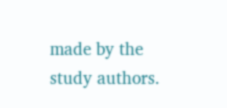made by the study authors.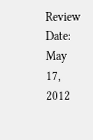Review Date:
May 17, 2012